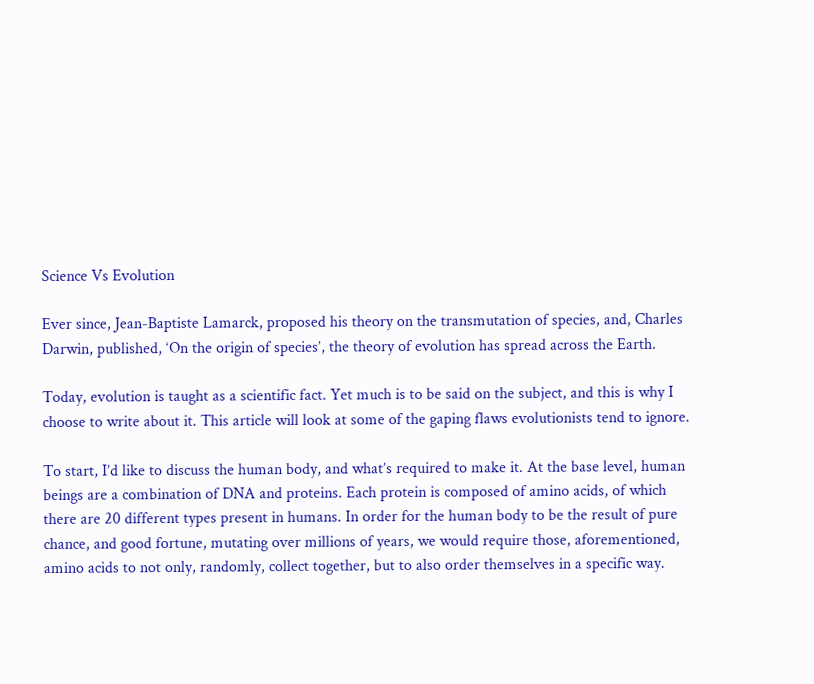Science Vs Evolution

Ever since, Jean-Baptiste Lamarck, proposed his theory on the transmutation of species, and, Charles Darwin, published, ‘On the origin of species’, the theory of evolution has spread across the Earth.

Today, evolution is taught as a scientific fact. Yet much is to be said on the subject, and this is why I choose to write about it. This article will look at some of the gaping flaws evolutionists tend to ignore.

To start, I’d like to discuss the human body, and what’s required to make it. At the base level, human beings are a combination of DNA and proteins. Each protein is composed of amino acids, of which there are 20 different types present in humans. In order for the human body to be the result of pure chance, and good fortune, mutating over millions of years, we would require those, aforementioned, amino acids to not only, randomly, collect together, but to also order themselves in a specific way.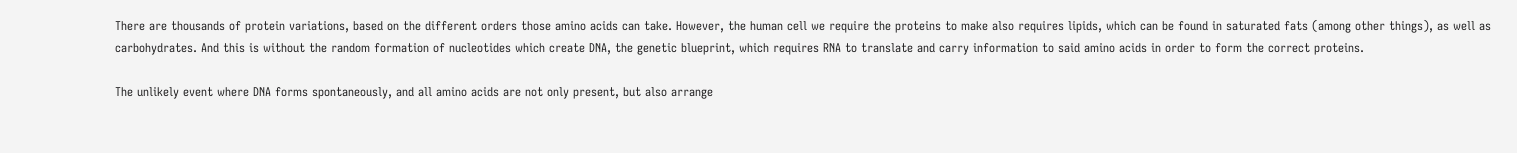There are thousands of protein variations, based on the different orders those amino acids can take. However, the human cell we require the proteins to make also requires lipids, which can be found in saturated fats (among other things), as well as carbohydrates. And this is without the random formation of nucleotides which create DNA, the genetic blueprint, which requires RNA to translate and carry information to said amino acids in order to form the correct proteins.

The unlikely event where DNA forms spontaneously, and all amino acids are not only present, but also arrange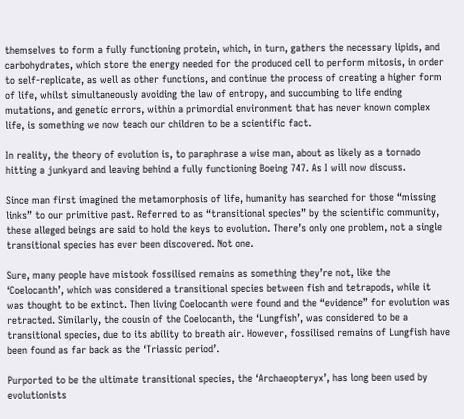themselves to form a fully functioning protein, which, in turn, gathers the necessary lipids, and carbohydrates, which store the energy needed for the produced cell to perform mitosis, in order to self-replicate, as well as other functions, and continue the process of creating a higher form of life, whilst simultaneously avoiding the law of entropy, and succumbing to life ending mutations, and genetic errors, within a primordial environment that has never known complex life, is something we now teach our children to be a scientific fact.

In reality, the theory of evolution is, to paraphrase a wise man, about as likely as a tornado hitting a junkyard and leaving behind a fully functioning Boeing 747. As I will now discuss.

Since man first imagined the metamorphosis of life, humanity has searched for those “missing links” to our primitive past. Referred to as “transitional species” by the scientific community, these alleged beings are said to hold the keys to evolution. There’s only one problem, not a single transitional species has ever been discovered. Not one.

Sure, many people have mistook fossilised remains as something they’re not, like the ‘Coelocanth’, which was considered a transitional species between fish and tetrapods, while it was thought to be extinct. Then living Coelocanth were found and the “evidence” for evolution was retracted. Similarly, the cousin of the Coelocanth, the ‘Lungfish’, was considered to be a transitional species, due to its ability to breath air. However, fossilised remains of Lungfish have been found as far back as the ‘Triassic period’.

Purported to be the ultimate transitional species, the ‘Archaeopteryx’, has long been used by evolutionists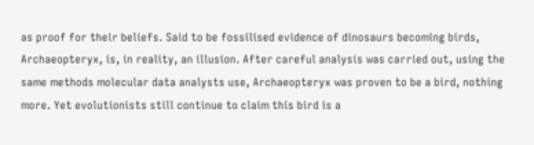as proof for their beliefs. Said to be fossilised evidence of dinosaurs becoming birds, Archaeopteryx, is, in reality, an illusion. After careful analysis was carried out, using the same methods molecular data analysts use, Archaeopteryx was proven to be a bird, nothing more. Yet evolutionists still continue to claim this bird is a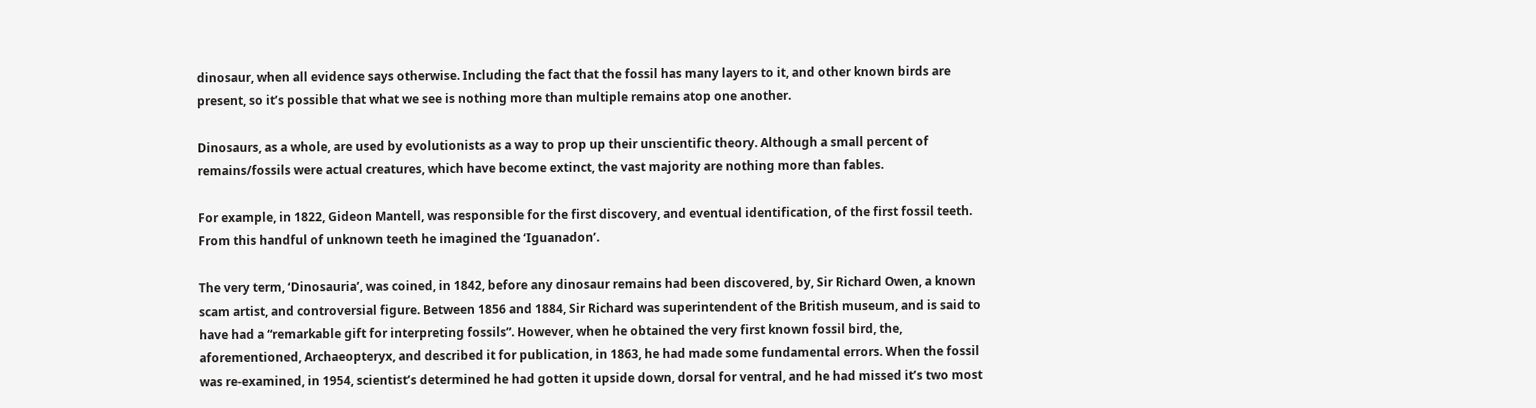dinosaur, when all evidence says otherwise. Including the fact that the fossil has many layers to it, and other known birds are present, so it’s possible that what we see is nothing more than multiple remains atop one another.

Dinosaurs, as a whole, are used by evolutionists as a way to prop up their unscientific theory. Although a small percent of remains/fossils were actual creatures, which have become extinct, the vast majority are nothing more than fables.

For example, in 1822, Gideon Mantell, was responsible for the first discovery, and eventual identification, of the first fossil teeth. From this handful of unknown teeth he imagined the ‘Iguanadon’.

The very term, ‘Dinosauria’, was coined, in 1842, before any dinosaur remains had been discovered, by, Sir Richard Owen, a known scam artist, and controversial figure. Between 1856 and 1884, Sir Richard was superintendent of the British museum, and is said to have had a “remarkable gift for interpreting fossils”. However, when he obtained the very first known fossil bird, the, aforementioned, Archaeopteryx, and described it for publication, in 1863, he had made some fundamental errors. When the fossil was re-examined, in 1954, scientist’s determined he had gotten it upside down, dorsal for ventral, and he had missed it’s two most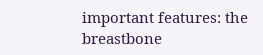important features: the breastbone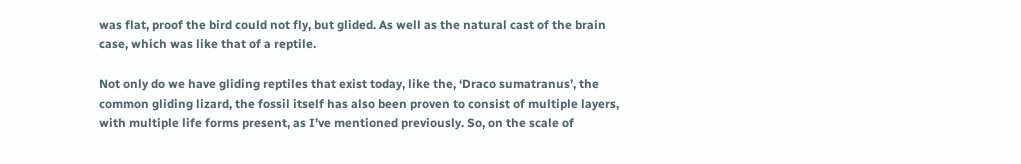was flat, proof the bird could not fly, but glided. As well as the natural cast of the brain case, which was like that of a reptile.

Not only do we have gliding reptiles that exist today, like the, ‘Draco sumatranus’, the common gliding lizard, the fossil itself has also been proven to consist of multiple layers, with multiple life forms present, as I’ve mentioned previously. So, on the scale of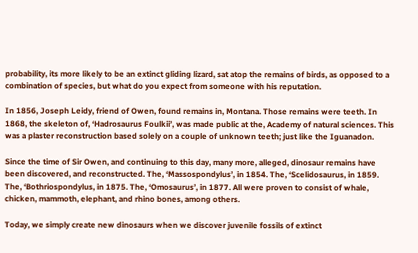probability, its more likely to be an extinct gliding lizard, sat atop the remains of birds, as opposed to a combination of species, but what do you expect from someone with his reputation.

In 1856, Joseph Leidy, friend of Owen, found remains in, Montana. Those remains were teeth. In 1868, the skeleton of, ‘Hadrosaurus Foulkii’, was made public at the, Academy of natural sciences. This was a plaster reconstruction based solely on a couple of unknown teeth; just like the Iguanadon.

Since the time of Sir Owen, and continuing to this day, many more, alleged, dinosaur remains have been discovered, and reconstructed. The, ‘Massospondylus’, in 1854. The, ‘Scelidosaurus, in 1859. The, ‘Bothriospondylus, in 1875. The, ‘Omosaurus’, in 1877. All were proven to consist of whale, chicken, mammoth, elephant, and rhino bones, among others.

Today, we simply create new dinosaurs when we discover juvenile fossils of extinct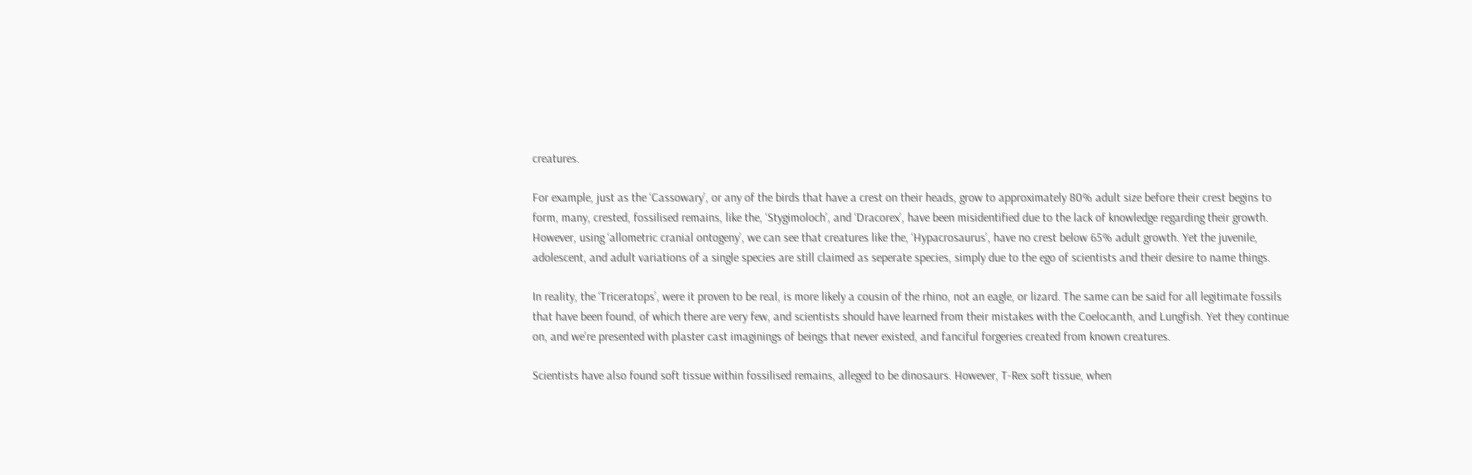creatures.

For example, just as the ‘Cassowary’, or any of the birds that have a crest on their heads, grow to approximately 80% adult size before their crest begins to form, many, crested, fossilised remains, like the, ‘Stygimoloch’, and ‘Dracorex’, have been misidentified due to the lack of knowledge regarding their growth.
However, using ‘allometric cranial ontogeny’, we can see that creatures like the, ‘Hypacrosaurus’, have no crest below 65% adult growth. Yet the juvenile, adolescent, and adult variations of a single species are still claimed as seperate species, simply due to the ego of scientists and their desire to name things.

In reality, the ‘Triceratops’, were it proven to be real, is more likely a cousin of the rhino, not an eagle, or lizard. The same can be said for all legitimate fossils that have been found, of which there are very few, and scientists should have learned from their mistakes with the Coelocanth, and Lungfish. Yet they continue on, and we’re presented with plaster cast imaginings of beings that never existed, and fanciful forgeries created from known creatures.

Scientists have also found soft tissue within fossilised remains, alleged to be dinosaurs. However, T-Rex soft tissue, when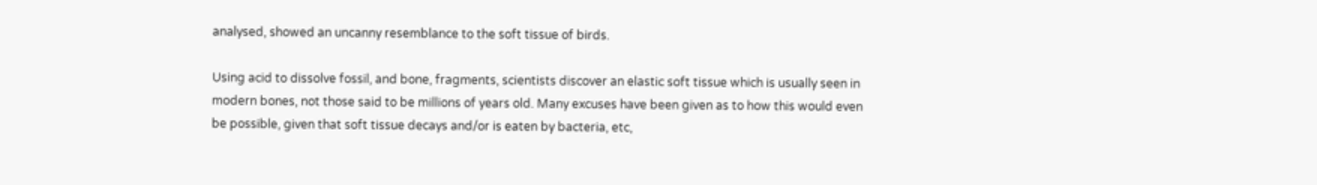analysed, showed an uncanny resemblance to the soft tissue of birds.

Using acid to dissolve fossil, and bone, fragments, scientists discover an elastic soft tissue which is usually seen in modern bones, not those said to be millions of years old. Many excuses have been given as to how this would even be possible, given that soft tissue decays and/or is eaten by bacteria, etc,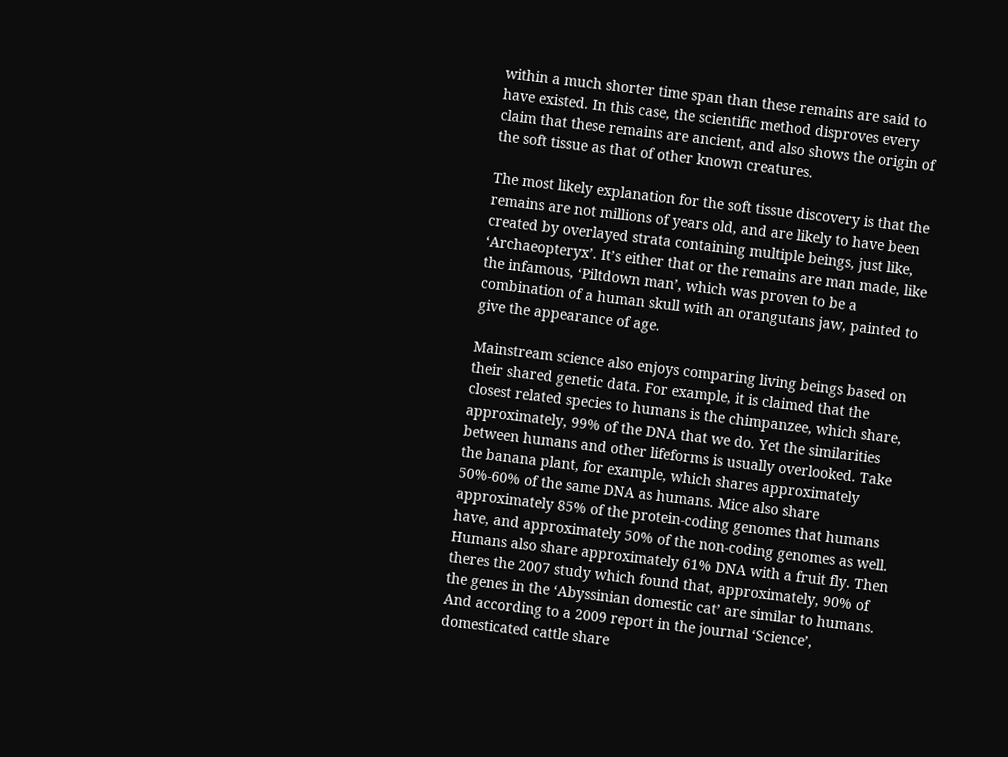within a much shorter time span than these remains are said to have existed. In this case, the scientific method disproves every claim that these remains are ancient, and also shows the origin of the soft tissue as that of other known creatures.

The most likely explanation for the soft tissue discovery is that the remains are not millions of years old, and are likely to have been created by overlayed strata containing multiple beings, just like, ‘Archaeopteryx’. It’s either that or the remains are man made, like the infamous, ‘Piltdown man’, which was proven to be a combination of a human skull with an orangutans jaw, painted to give the appearance of age.

Mainstream science also enjoys comparing living beings based on their shared genetic data. For example, it is claimed that the closest related species to humans is the chimpanzee, which share, approximately, 99% of the DNA that we do. Yet the similarities between humans and other lifeforms is usually overlooked. Take the banana plant, for example, which shares approximately 50%-60% of the same DNA as humans. Mice also share approximately 85% of the protein-coding genomes that humans have, and approximately 50% of the non-coding genomes as well. Humans also share approximately 61% DNA with a fruit fly. Then theres the 2007 study which found that, approximately, 90% of the genes in the ‘Abyssinian domestic cat’ are similar to humans. And according to a 2009 report in the journal ‘Science’, domesticated cattle share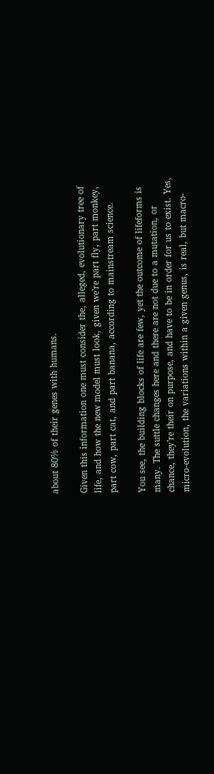about 80% of their genes with humans.

Given this information one must consider the, alleged, evolutionary tree of life, and how the new model must look, given we’re part fly, part monkey, part cow, part cat, and part banana, according to mainstream science.

You see, the building blocks of life are few, yet the outcome of lifeforms is many. The suttle changes here and there are not due to a mutation, or chance, they’re their on purpose, and have to be in order for us to exist. Yes, micro-evolution, the variations within a given genus, is real, but macro-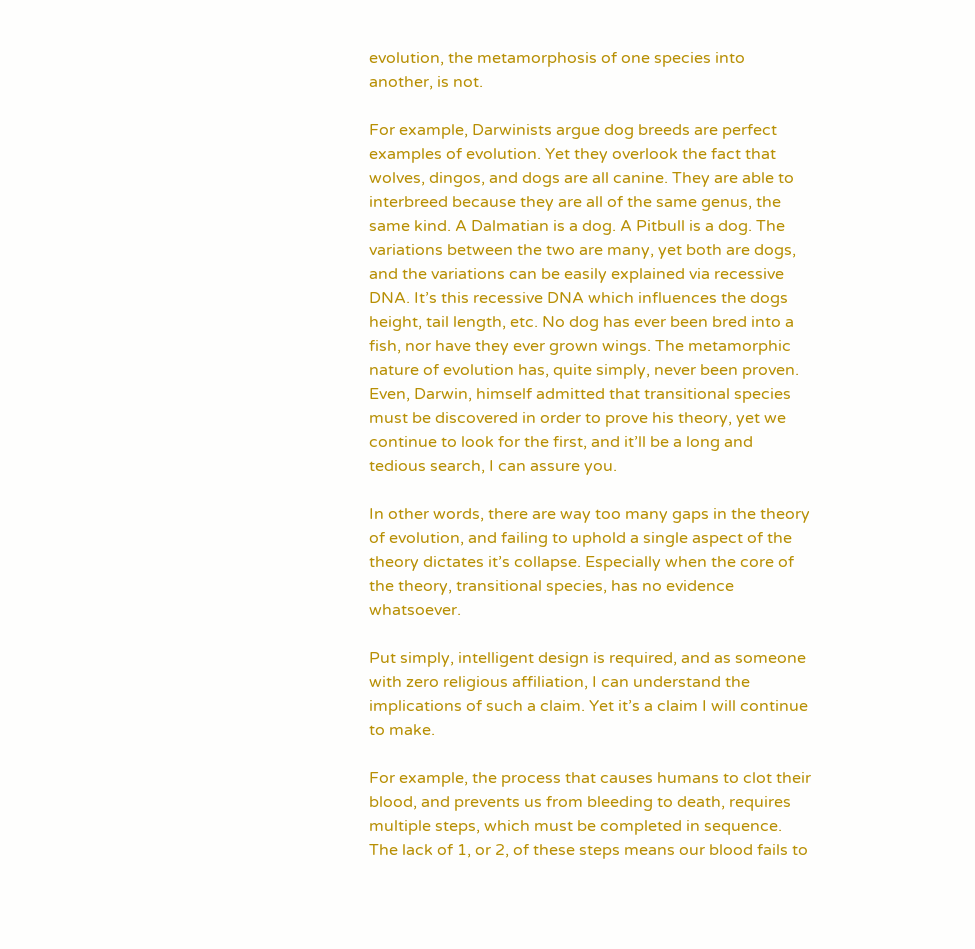evolution, the metamorphosis of one species into another, is not.

For example, Darwinists argue dog breeds are perfect examples of evolution. Yet they overlook the fact that wolves, dingos, and dogs are all canine. They are able to interbreed because they are all of the same genus, the same kind. A Dalmatian is a dog. A Pitbull is a dog. The variations between the two are many, yet both are dogs, and the variations can be easily explained via recessive DNA. It’s this recessive DNA which influences the dogs height, tail length, etc. No dog has ever been bred into a fish, nor have they ever grown wings. The metamorphic nature of evolution has, quite simply, never been proven. Even, Darwin, himself admitted that transitional species must be discovered in order to prove his theory, yet we continue to look for the first, and it’ll be a long and tedious search, I can assure you.

In other words, there are way too many gaps in the theory of evolution, and failing to uphold a single aspect of the theory dictates it’s collapse. Especially when the core of the theory, transitional species, has no evidence whatsoever.

Put simply, intelligent design is required, and as someone with zero religious affiliation, I can understand the implications of such a claim. Yet it’s a claim I will continue to make.

For example, the process that causes humans to clot their blood, and prevents us from bleeding to death, requires multiple steps, which must be completed in sequence. The lack of 1, or 2, of these steps means our blood fails to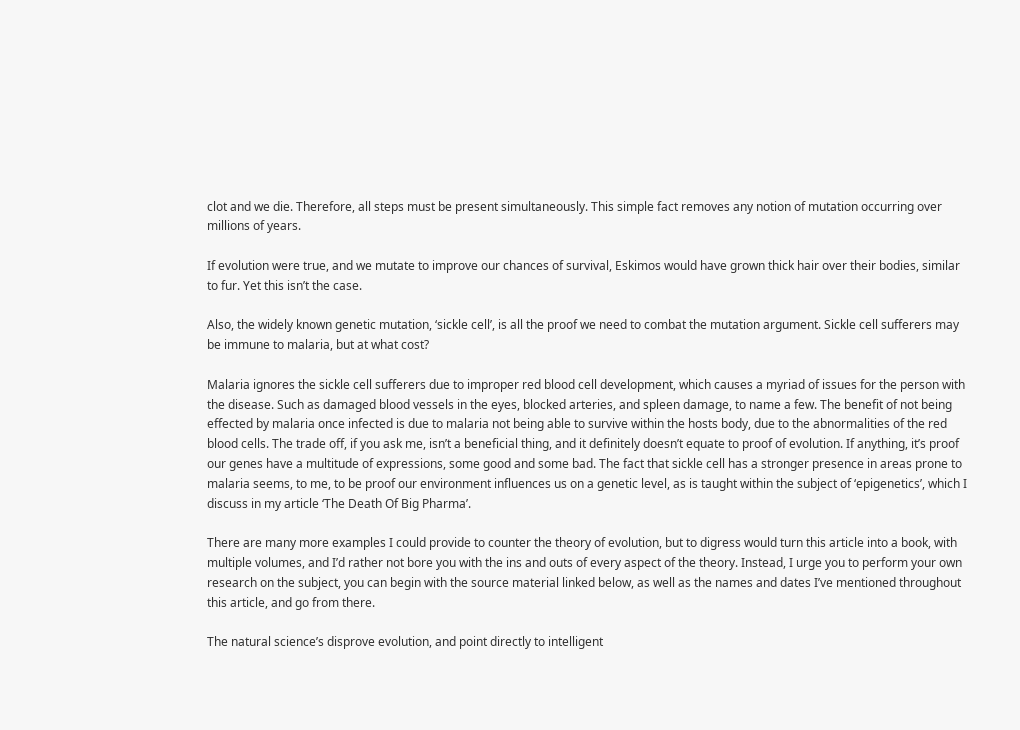clot and we die. Therefore, all steps must be present simultaneously. This simple fact removes any notion of mutation occurring over millions of years.

If evolution were true, and we mutate to improve our chances of survival, Eskimos would have grown thick hair over their bodies, similar to fur. Yet this isn’t the case.

Also, the widely known genetic mutation, ‘sickle cell’, is all the proof we need to combat the mutation argument. Sickle cell sufferers may be immune to malaria, but at what cost?

Malaria ignores the sickle cell sufferers due to improper red blood cell development, which causes a myriad of issues for the person with the disease. Such as damaged blood vessels in the eyes, blocked arteries, and spleen damage, to name a few. The benefit of not being effected by malaria once infected is due to malaria not being able to survive within the hosts body, due to the abnormalities of the red blood cells. The trade off, if you ask me, isn’t a beneficial thing, and it definitely doesn’t equate to proof of evolution. If anything, it’s proof our genes have a multitude of expressions, some good and some bad. The fact that sickle cell has a stronger presence in areas prone to malaria seems, to me, to be proof our environment influences us on a genetic level, as is taught within the subject of ‘epigenetics’, which I discuss in my article ‘The Death Of Big Pharma’.

There are many more examples I could provide to counter the theory of evolution, but to digress would turn this article into a book, with multiple volumes, and I’d rather not bore you with the ins and outs of every aspect of the theory. Instead, I urge you to perform your own research on the subject, you can begin with the source material linked below, as well as the names and dates I’ve mentioned throughout this article, and go from there.

The natural science’s disprove evolution, and point directly to intelligent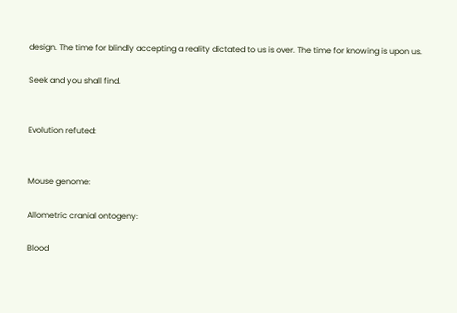design. The time for blindly accepting a reality dictated to us is over. The time for knowing is upon us.

Seek and you shall find.


Evolution refuted:


Mouse genome:

Allometric cranial ontogeny:

Blood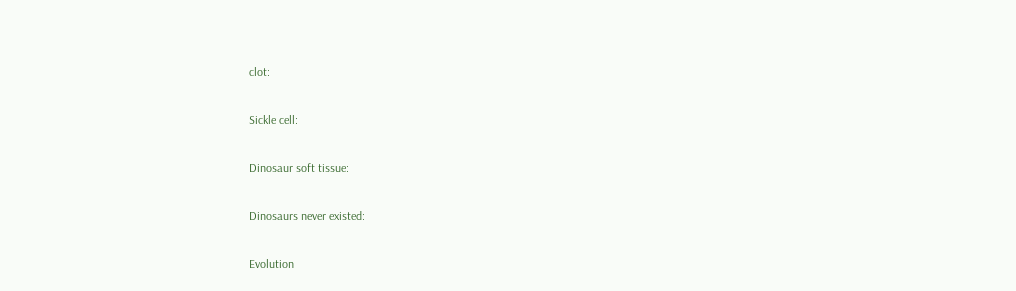clot:

Sickle cell:

Dinosaur soft tissue:

Dinosaurs never existed:

Evolution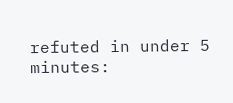refuted in under 5 minutes: